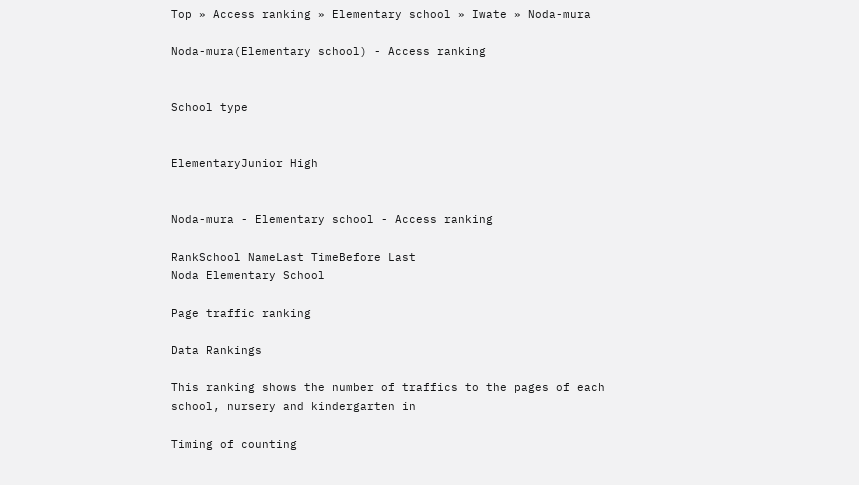Top » Access ranking » Elementary school » Iwate » Noda-mura

Noda-mura(Elementary school) - Access ranking


School type


ElementaryJunior High


Noda-mura - Elementary school - Access ranking

RankSchool NameLast TimeBefore Last
Noda Elementary School

Page traffic ranking

Data Rankings

This ranking shows the number of traffics to the pages of each school, nursery and kindergarten in

Timing of counting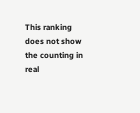This ranking does not show the counting in real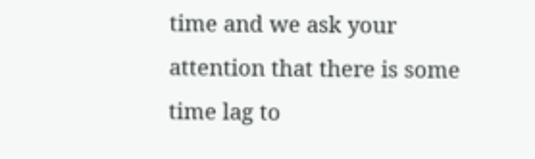time and we ask your attention that there is some time lag to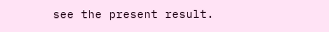see the present result.